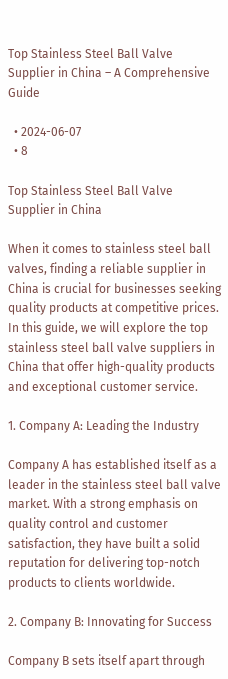Top Stainless Steel Ball Valve Supplier in China – A Comprehensive Guide

  • 2024-06-07
  • 8

Top Stainless Steel Ball Valve Supplier in China

When it comes to stainless steel ball valves, finding a reliable supplier in China is crucial for businesses seeking quality products at competitive prices. In this guide, we will explore the top stainless steel ball valve suppliers in China that offer high-quality products and exceptional customer service.

1. Company A: Leading the Industry

Company A has established itself as a leader in the stainless steel ball valve market. With a strong emphasis on quality control and customer satisfaction, they have built a solid reputation for delivering top-notch products to clients worldwide.

2. Company B: Innovating for Success

Company B sets itself apart through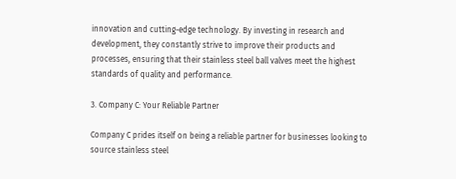innovation and cutting-edge technology. By investing in research and development, they constantly strive to improve their products and processes, ensuring that their stainless steel ball valves meet the highest standards of quality and performance.

3. Company C: Your Reliable Partner

Company C prides itself on being a reliable partner for businesses looking to source stainless steel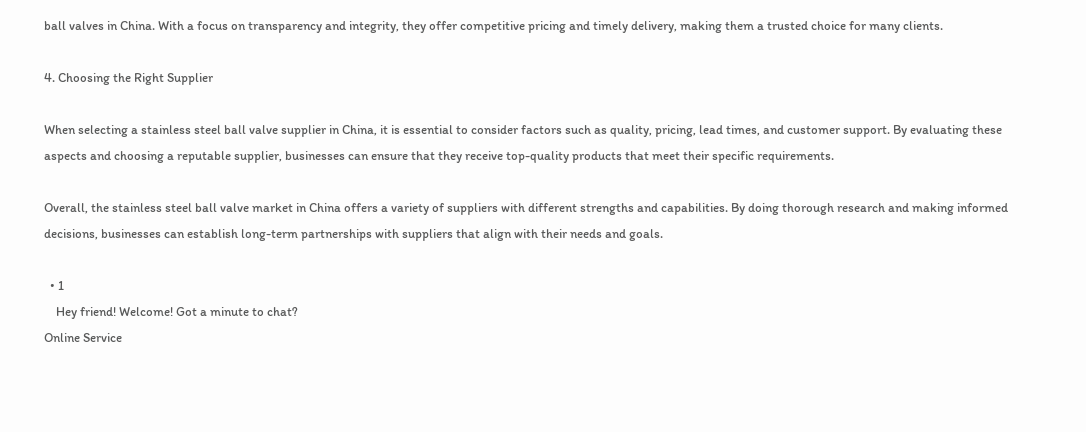ball valves in China. With a focus on transparency and integrity, they offer competitive pricing and timely delivery, making them a trusted choice for many clients.

4. Choosing the Right Supplier

When selecting a stainless steel ball valve supplier in China, it is essential to consider factors such as quality, pricing, lead times, and customer support. By evaluating these aspects and choosing a reputable supplier, businesses can ensure that they receive top-quality products that meet their specific requirements.

Overall, the stainless steel ball valve market in China offers a variety of suppliers with different strengths and capabilities. By doing thorough research and making informed decisions, businesses can establish long-term partnerships with suppliers that align with their needs and goals.

  • 1
    Hey friend! Welcome! Got a minute to chat?
Online Service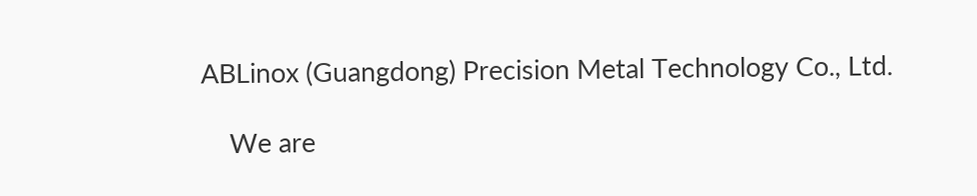ABLinox (Guangdong) Precision Metal Technology Co., Ltd.

    We are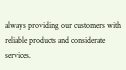always providing our customers with reliable products and considerate services.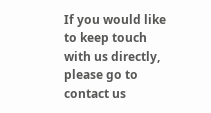If you would like to keep touch with us directly, please go to contact us